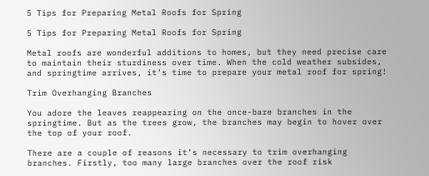5 Tips for Preparing Metal Roofs for Spring

5 Tips for Preparing Metal Roofs for Spring

Metal roofs are wonderful additions to homes, but they need precise care to maintain their sturdiness over time. When the cold weather subsides, and springtime arrives, it’s time to prepare your metal roof for spring!

Trim Overhanging Branches

You adore the leaves reappearing on the once-bare branches in the springtime. But as the trees grow, the branches may begin to hover over the top of your roof.

There are a couple of reasons it’s necessary to trim overhanging branches. Firstly, too many large branches over the roof risk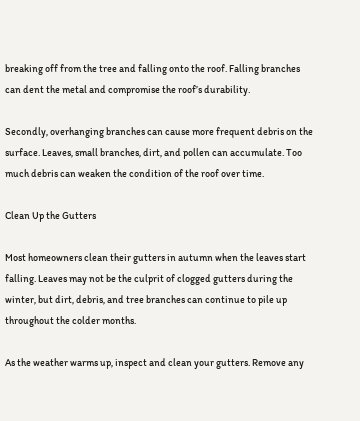breaking off from the tree and falling onto the roof. Falling branches can dent the metal and compromise the roof’s durability.

Secondly, overhanging branches can cause more frequent debris on the surface. Leaves, small branches, dirt, and pollen can accumulate. Too much debris can weaken the condition of the roof over time.

Clean Up the Gutters

Most homeowners clean their gutters in autumn when the leaves start falling. Leaves may not be the culprit of clogged gutters during the winter, but dirt, debris, and tree branches can continue to pile up throughout the colder months.

As the weather warms up, inspect and clean your gutters. Remove any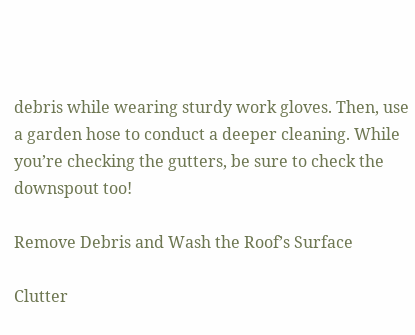debris while wearing sturdy work gloves. Then, use a garden hose to conduct a deeper cleaning. While you’re checking the gutters, be sure to check the downspout too!

Remove Debris and Wash the Roof’s Surface

Clutter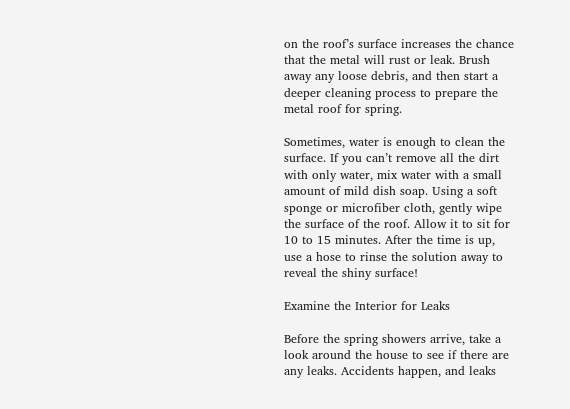on the roof’s surface increases the chance that the metal will rust or leak. Brush away any loose debris, and then start a deeper cleaning process to prepare the metal roof for spring.

Sometimes, water is enough to clean the surface. If you can’t remove all the dirt with only water, mix water with a small amount of mild dish soap. Using a soft sponge or microfiber cloth, gently wipe the surface of the roof. Allow it to sit for 10 to 15 minutes. After the time is up, use a hose to rinse the solution away to reveal the shiny surface!

Examine the Interior for Leaks

Before the spring showers arrive, take a look around the house to see if there are any leaks. Accidents happen, and leaks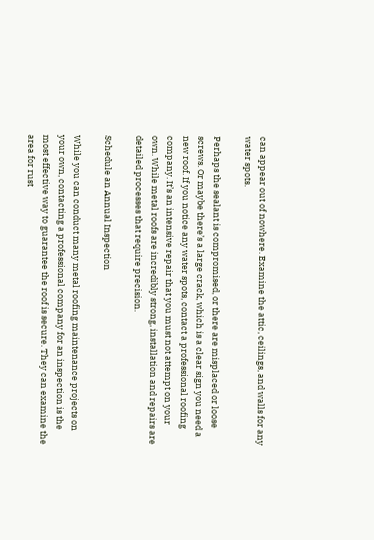can appear out of nowhere. Examine the attic, ceilings, and walls for any water spots.

Perhaps the sealant is compromised, or there are misplaced or loose screws. Or maybe there’s a large crack, which is a clear sign you need a new roof. If you notice any water spots, contact a professional roofing company. It’s an intensive repair that you must not attempt on your own. While metal roofs are incredibly strong, installation and repairs are detailed processes that require precision.

Schedule an Annual Inspection

While you can conduct many metal roofing maintenance projects on your own, contacting a professional company for an inspection is the most effective way to guarantee the roof is secure. They can examine the area for rust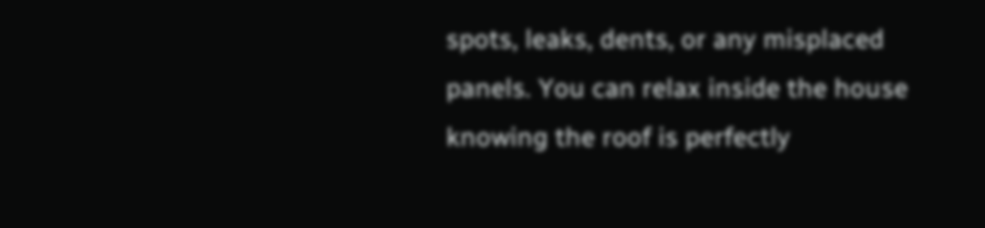spots, leaks, dents, or any misplaced panels. You can relax inside the house knowing the roof is perfectly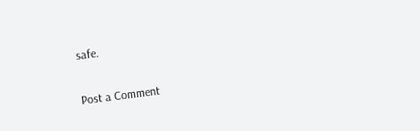safe.

Post a Comment